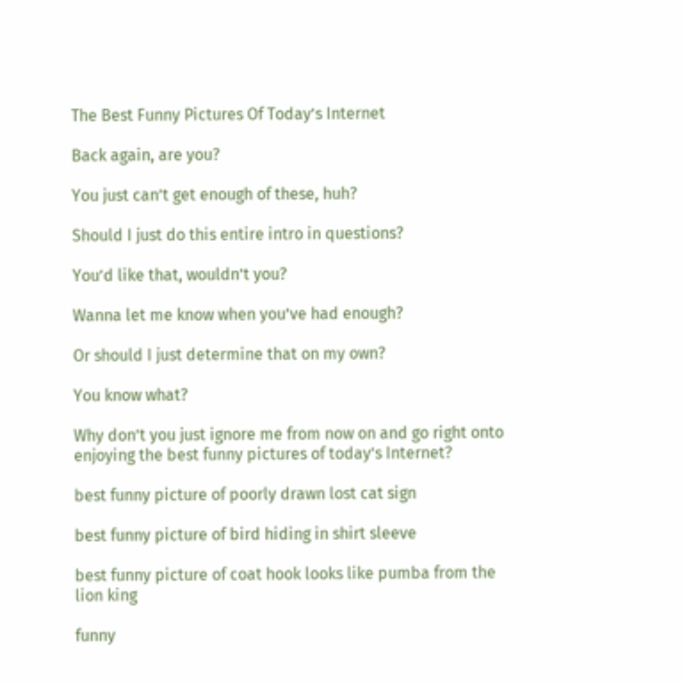The Best Funny Pictures Of Today’s Internet

Back again, are you?

You just can’t get enough of these, huh?

Should I just do this entire intro in questions?

You’d like that, wouldn’t you?

Wanna let me know when you’ve had enough?

Or should I just determine that on my own?

You know what?

Why don’t you just ignore me from now on and go right onto enjoying the best funny pictures of today’s Internet?

best funny picture of poorly drawn lost cat sign

best funny picture of bird hiding in shirt sleeve

best funny picture of coat hook looks like pumba from the lion king

funny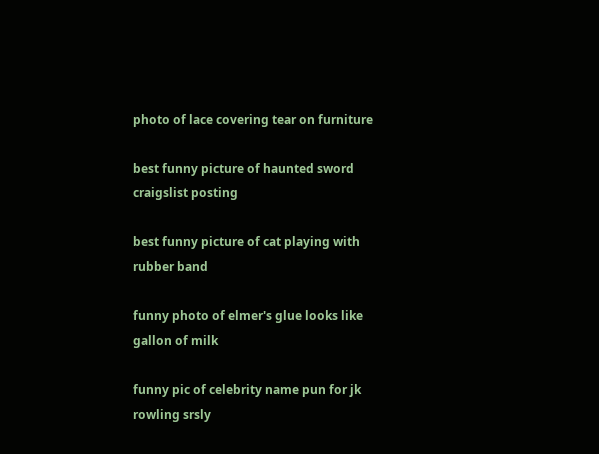photo of lace covering tear on furniture

best funny picture of haunted sword craigslist posting

best funny picture of cat playing with rubber band

funny photo of elmer's glue looks like gallon of milk

funny pic of celebrity name pun for jk rowling srsly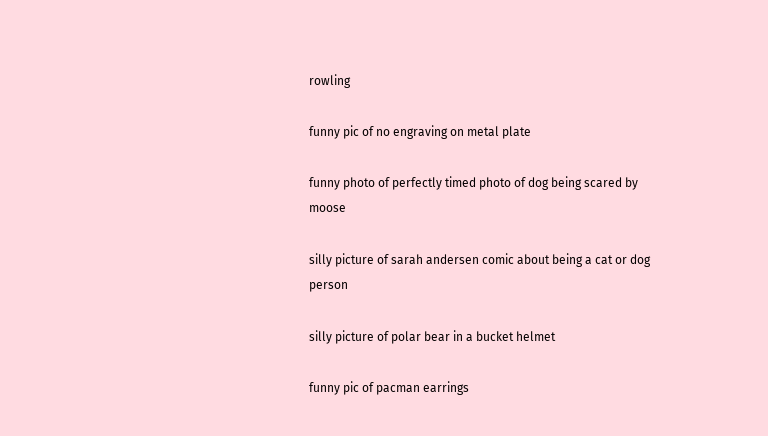rowling

funny pic of no engraving on metal plate

funny photo of perfectly timed photo of dog being scared by moose

silly picture of sarah andersen comic about being a cat or dog person

silly picture of polar bear in a bucket helmet

funny pic of pacman earrings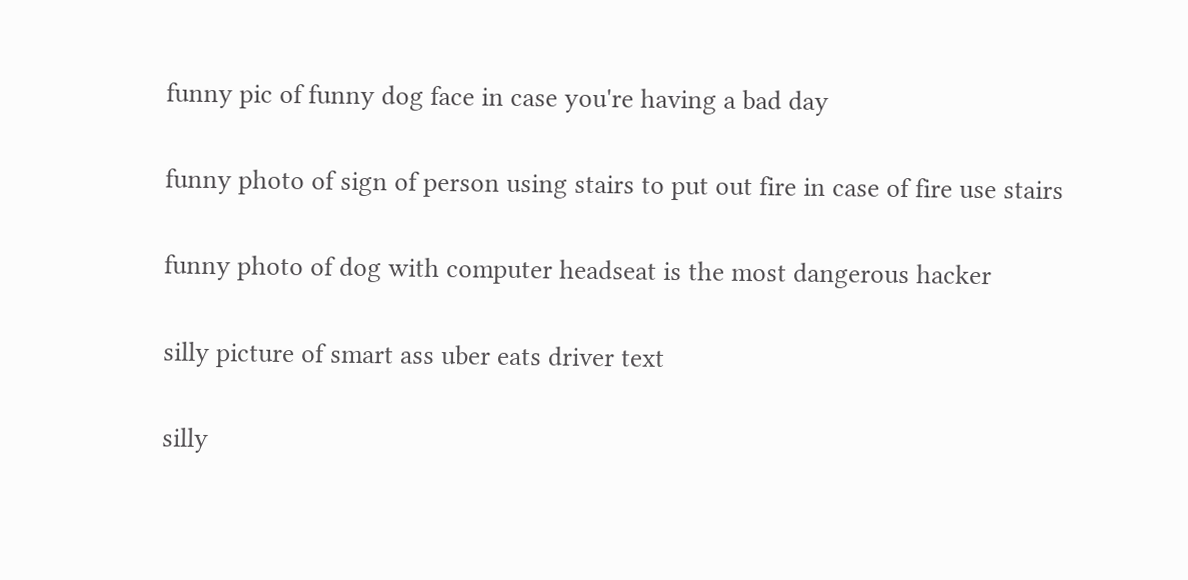funny pic of funny dog face in case you're having a bad day

funny photo of sign of person using stairs to put out fire in case of fire use stairs

funny photo of dog with computer headseat is the most dangerous hacker

silly picture of smart ass uber eats driver text

silly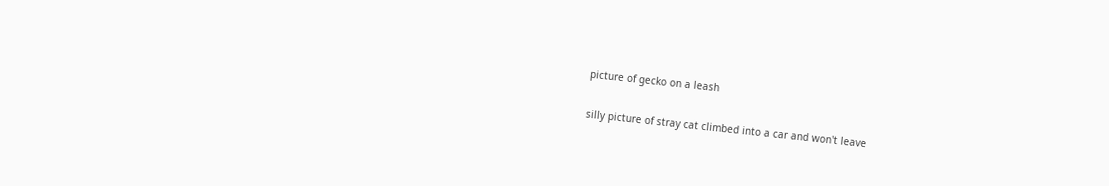picture of gecko on a leash

silly picture of stray cat climbed into a car and won't leave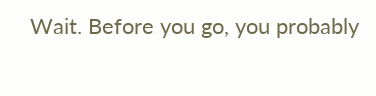Wait. Before you go, you probably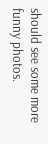should see some more funny photos.